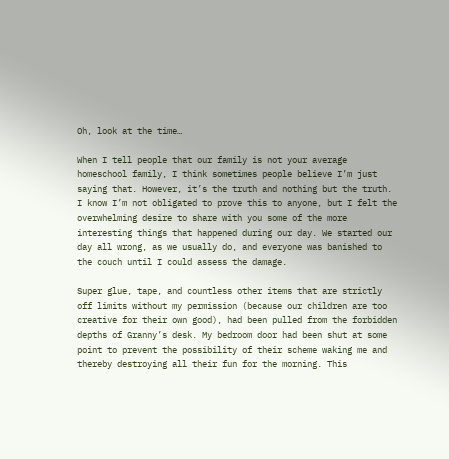Oh, look at the time…

When I tell people that our family is not your average homeschool family, I think sometimes people believe I’m just saying that. However, it’s the truth and nothing but the truth. I know I’m not obligated to prove this to anyone, but I felt the overwhelming desire to share with you some of the more interesting things that happened during our day. We started our day all wrong, as we usually do, and everyone was banished to the couch until I could assess the damage.

Super glue, tape, and countless other items that are strictly off limits without my permission (because our children are too creative for their own good), had been pulled from the forbidden depths of Granny’s desk. My bedroom door had been shut at some point to prevent the possibility of their scheme waking me and thereby destroying all their fun for the morning. This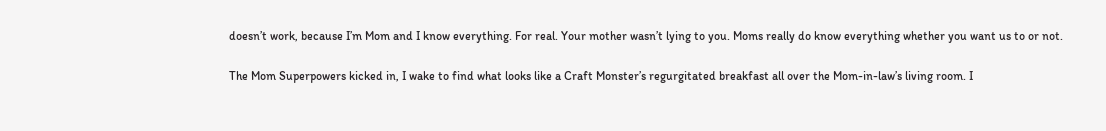doesn’t work, because I’m Mom and I know everything. For real. Your mother wasn’t lying to you. Moms really do know everything whether you want us to or not.

The Mom Superpowers kicked in, I wake to find what looks like a Craft Monster’s regurgitated breakfast all over the Mom-in-law’s living room. I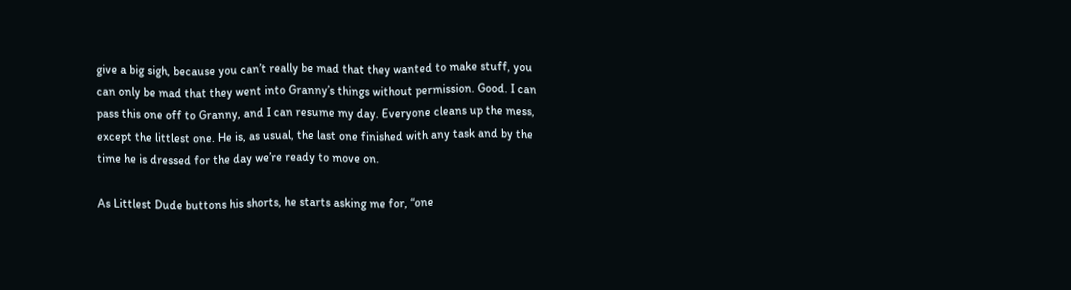give a big sigh, because you can’t really be mad that they wanted to make stuff, you can only be mad that they went into Granny’s things without permission. Good. I can pass this one off to Granny, and I can resume my day. Everyone cleans up the mess, except the littlest one. He is, as usual, the last one finished with any task and by the time he is dressed for the day we’re ready to move on.

As Littlest Dude buttons his shorts, he starts asking me for, “one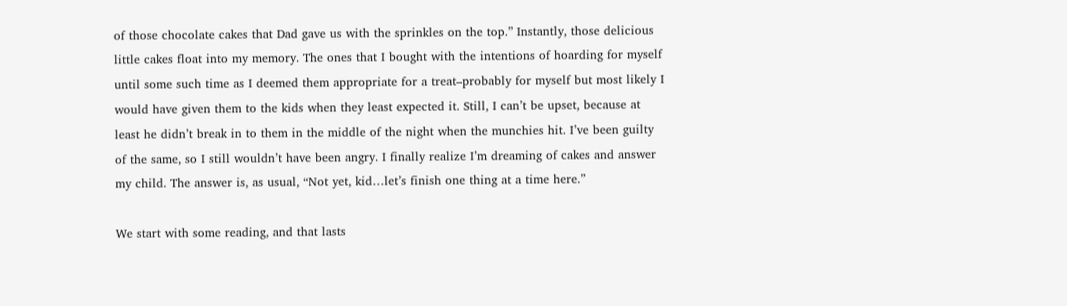of those chocolate cakes that Dad gave us with the sprinkles on the top.” Instantly, those delicious little cakes float into my memory. The ones that I bought with the intentions of hoarding for myself until some such time as I deemed them appropriate for a treat–probably for myself but most likely I would have given them to the kids when they least expected it. Still, I can’t be upset, because at least he didn’t break in to them in the middle of the night when the munchies hit. I’ve been guilty of the same, so I still wouldn’t have been angry. I finally realize I’m dreaming of cakes and answer my child. The answer is, as usual, “Not yet, kid…let’s finish one thing at a time here.”

We start with some reading, and that lasts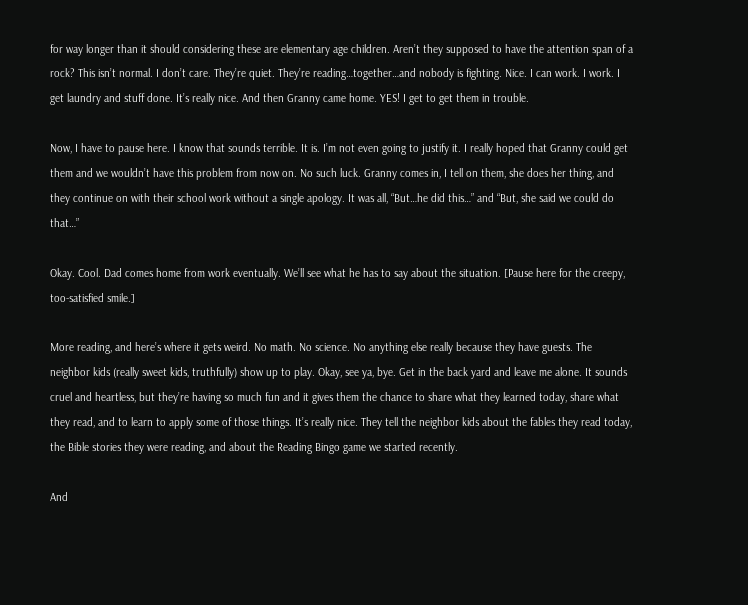for way longer than it should considering these are elementary age children. Aren’t they supposed to have the attention span of a rock? This isn’t normal. I don’t care. They’re quiet. They’re reading…together…and nobody is fighting. Nice. I can work. I work. I get laundry and stuff done. It’s really nice. And then Granny came home. YES! I get to get them in trouble.

Now, I have to pause here. I know that sounds terrible. It is. I’m not even going to justify it. I really hoped that Granny could get them and we wouldn’t have this problem from now on. No such luck. Granny comes in, I tell on them, she does her thing, and they continue on with their school work without a single apology. It was all, “But…he did this…” and “But, she said we could do that…”

Okay. Cool. Dad comes home from work eventually. We’ll see what he has to say about the situation. [Pause here for the creepy, too-satisfied smile.]

More reading, and here’s where it gets weird. No math. No science. No anything else really because they have guests. The neighbor kids (really sweet kids, truthfully) show up to play. Okay, see ya, bye. Get in the back yard and leave me alone. It sounds cruel and heartless, but they’re having so much fun and it gives them the chance to share what they learned today, share what they read, and to learn to apply some of those things. It’s really nice. They tell the neighbor kids about the fables they read today, the Bible stories they were reading, and about the Reading Bingo game we started recently.

And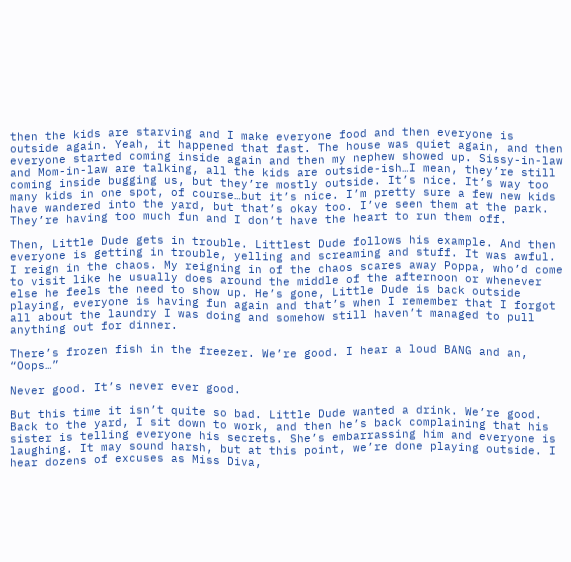then the kids are starving and I make everyone food and then everyone is outside again. Yeah, it happened that fast. The house was quiet again, and then everyone started coming inside again and then my nephew showed up. Sissy-in-law and Mom-in-law are talking, all the kids are outside-ish…I mean, they’re still coming inside bugging us, but they’re mostly outside. It’s nice. It’s way too many kids in one spot, of course…but it’s nice. I’m pretty sure a few new kids have wandered into the yard, but that’s okay too. I’ve seen them at the park. They’re having too much fun and I don’t have the heart to run them off.

Then, Little Dude gets in trouble. Littlest Dude follows his example. And then everyone is getting in trouble, yelling and screaming and stuff. It was awful. I reign in the chaos. My reigning in of the chaos scares away Poppa, who’d come to visit like he usually does around the middle of the afternoon or whenever else he feels the need to show up. He’s gone, Little Dude is back outside playing, everyone is having fun again and that’s when I remember that I forgot all about the laundry I was doing and somehow still haven’t managed to pull anything out for dinner.

There’s frozen fish in the freezer. We’re good. I hear a loud BANG and an, “Oops…”

Never good. It’s never ever good.

But this time it isn’t quite so bad. Little Dude wanted a drink. We’re good. Back to the yard, I sit down to work, and then he’s back complaining that his sister is telling everyone his secrets. She’s embarrassing him and everyone is laughing. It may sound harsh, but at this point, we’re done playing outside. I hear dozens of excuses as Miss Diva,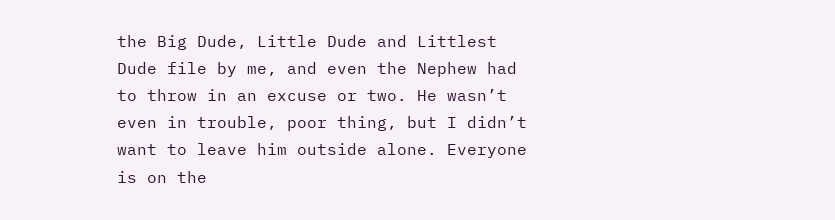the Big Dude, Little Dude and Littlest Dude file by me, and even the Nephew had to throw in an excuse or two. He wasn’t even in trouble, poor thing, but I didn’t want to leave him outside alone. Everyone is on the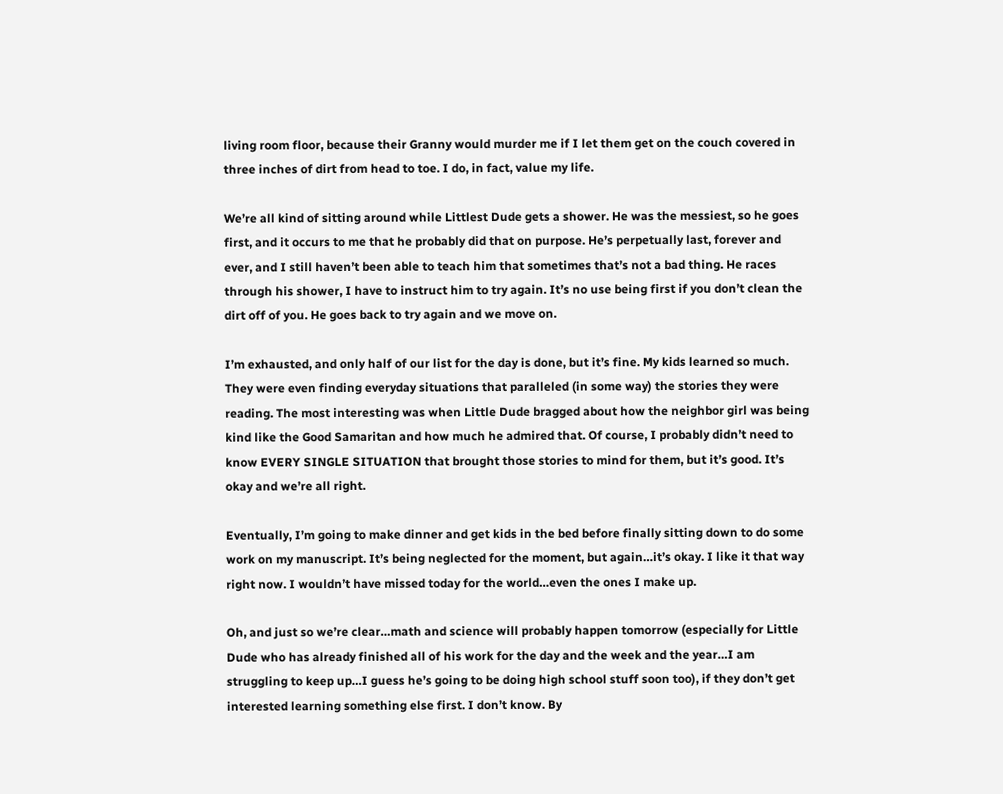living room floor, because their Granny would murder me if I let them get on the couch covered in three inches of dirt from head to toe. I do, in fact, value my life.

We’re all kind of sitting around while Littlest Dude gets a shower. He was the messiest, so he goes first, and it occurs to me that he probably did that on purpose. He’s perpetually last, forever and ever, and I still haven’t been able to teach him that sometimes that’s not a bad thing. He races through his shower, I have to instruct him to try again. It’s no use being first if you don’t clean the dirt off of you. He goes back to try again and we move on.

I’m exhausted, and only half of our list for the day is done, but it’s fine. My kids learned so much. They were even finding everyday situations that paralleled (in some way) the stories they were reading. The most interesting was when Little Dude bragged about how the neighbor girl was being kind like the Good Samaritan and how much he admired that. Of course, I probably didn’t need to know EVERY SINGLE SITUATION that brought those stories to mind for them, but it’s good. It’s okay and we’re all right.

Eventually, I’m going to make dinner and get kids in the bed before finally sitting down to do some work on my manuscript. It’s being neglected for the moment, but again…it’s okay. I like it that way right now. I wouldn’t have missed today for the world…even the ones I make up.

Oh, and just so we’re clear…math and science will probably happen tomorrow (especially for Little Dude who has already finished all of his work for the day and the week and the year…I am struggling to keep up…I guess he’s going to be doing high school stuff soon too), if they don’t get interested learning something else first. I don’t know. By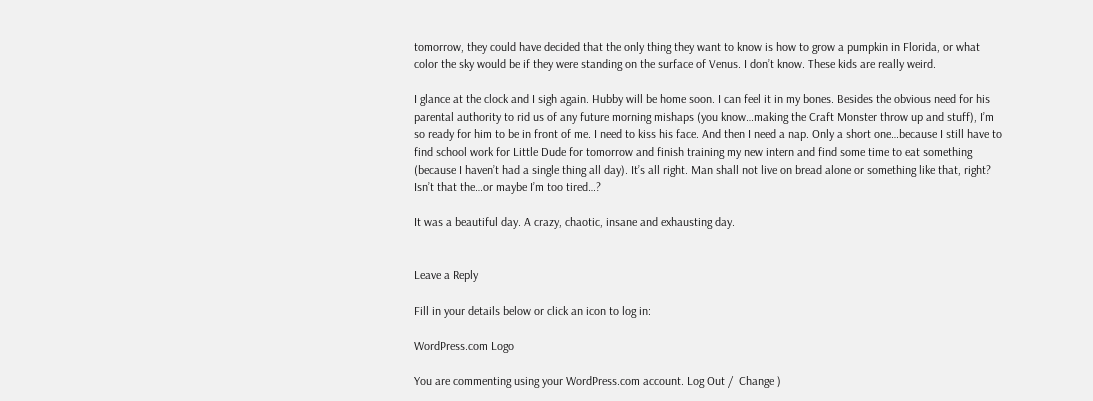tomorrow, they could have decided that the only thing they want to know is how to grow a pumpkin in Florida, or what color the sky would be if they were standing on the surface of Venus. I don’t know. These kids are really weird.

I glance at the clock and I sigh again. Hubby will be home soon. I can feel it in my bones. Besides the obvious need for his parental authority to rid us of any future morning mishaps (you know…making the Craft Monster throw up and stuff), I’m so ready for him to be in front of me. I need to kiss his face. And then I need a nap. Only a short one…because I still have to find school work for Little Dude for tomorrow and finish training my new intern and find some time to eat something (because I haven’t had a single thing all day). It’s all right. Man shall not live on bread alone or something like that, right? Isn’t that the…or maybe I’m too tired…?

It was a beautiful day. A crazy, chaotic, insane and exhausting day.


Leave a Reply

Fill in your details below or click an icon to log in:

WordPress.com Logo

You are commenting using your WordPress.com account. Log Out /  Change )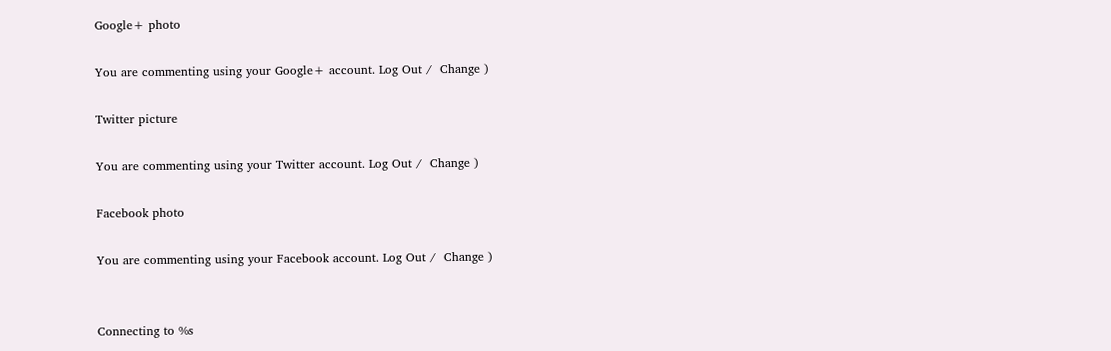Google+ photo

You are commenting using your Google+ account. Log Out /  Change )

Twitter picture

You are commenting using your Twitter account. Log Out /  Change )

Facebook photo

You are commenting using your Facebook account. Log Out /  Change )


Connecting to %s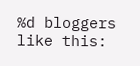%d bloggers like this: